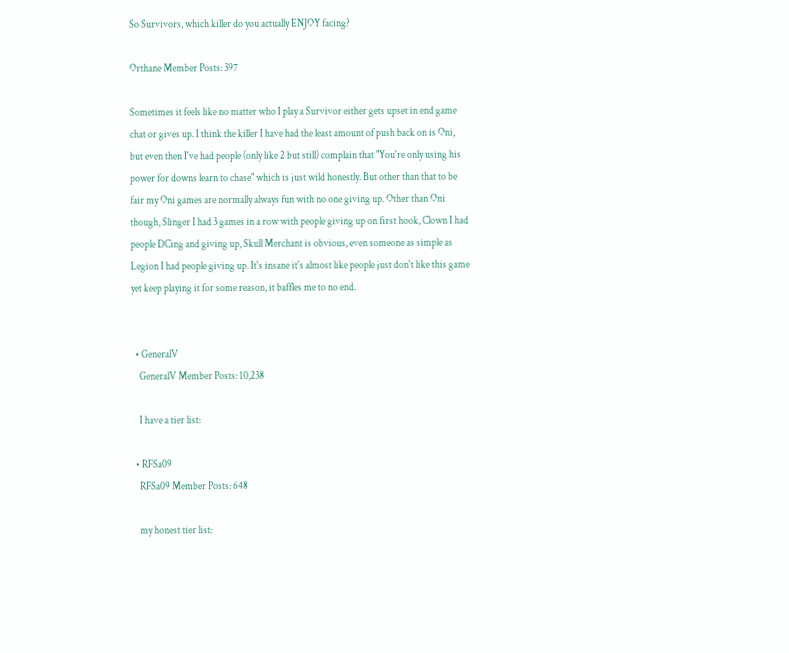So Survivors, which killer do you actually ENJOY facing?

Orthane Member Posts: 397

Sometimes it feels like no matter who I play a Survivor either gets upset in end game chat or gives up. I think the killer I have had the least amount of push back on is Oni, but even then I've had people (only like 2 but still) complain that "You're only using his power for downs learn to chase" which is just wild honestly. But other than that to be fair my Oni games are normally always fun with no one giving up. Other than Oni though, Slinger I had 3 games in a row with people giving up on first hook, Clown I had people DCing and giving up, Skull Merchant is obvious, even someone as simple as Legion I had people giving up. It's insane it's almost like people just don't like this game yet keep playing it for some reason, it baffles me to no end.


  • GeneralV
    GeneralV Member Posts: 10,238

    I have a tier list:

  • RFSa09
    RFSa09 Member Posts: 648

    my honest tier list: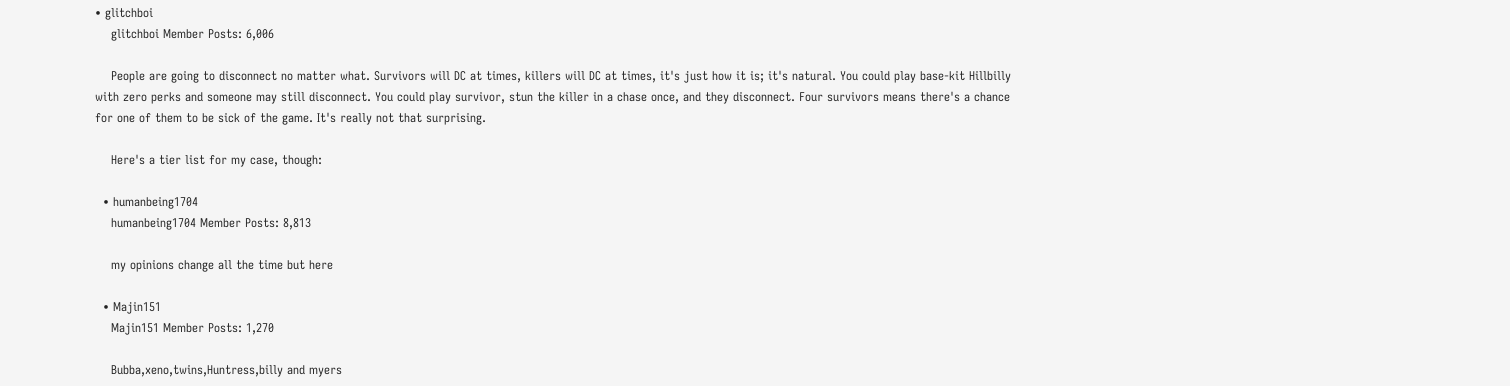• glitchboi
    glitchboi Member Posts: 6,006

    People are going to disconnect no matter what. Survivors will DC at times, killers will DC at times, it's just how it is; it's natural. You could play base-kit Hillbilly with zero perks and someone may still disconnect. You could play survivor, stun the killer in a chase once, and they disconnect. Four survivors means there's a chance for one of them to be sick of the game. It's really not that surprising.

    Here's a tier list for my case, though:

  • humanbeing1704
    humanbeing1704 Member Posts: 8,813

    my opinions change all the time but here

  • Majin151
    Majin151 Member Posts: 1,270

    Bubba,xeno,twins,Huntress,billy and myers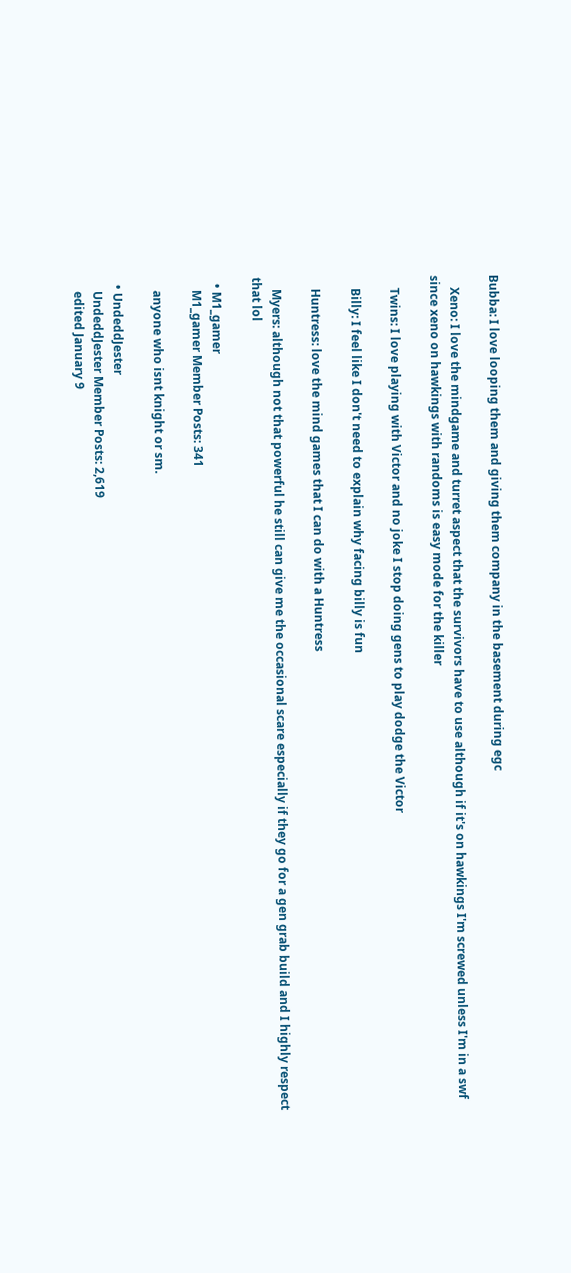Bubba: I love looping them and giving them company in the basement during egc

    Xeno: I love the mindgame and turret aspect that the survivors have to use although if it's on hawkings I'm screwed unless I'm in a swf since xeno on hawkings with randoms is easy mode for the killer

    Twins: I love playing with Victor and no joke I stop doing gens to play dodge the Victor

    Billy: I feel like I don't need to explain why facing billy is fun

    Huntress: love the mind games that I can do with a Huntress

    Myers: although not that powerful he still can give me the occasional scare especially if they go for a gen grab build and I highly respect that lol

  • M1_gamer
    M1_gamer Member Posts: 341

    anyone who isnt knight or sm.

  • UndeddJester
    UndeddJester Member Posts: 2,619
    edited January 9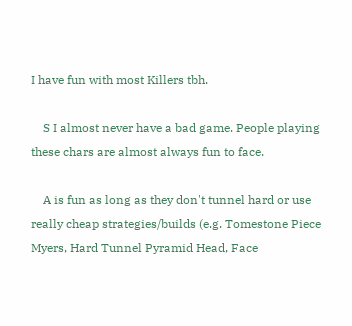I have fun with most Killers tbh.

    S I almost never have a bad game. People playing these chars are almost always fun to face.

    A is fun as long as they don't tunnel hard or use really cheap strategies/builds (e.g. Tomestone Piece Myers, Hard Tunnel Pyramid Head, Face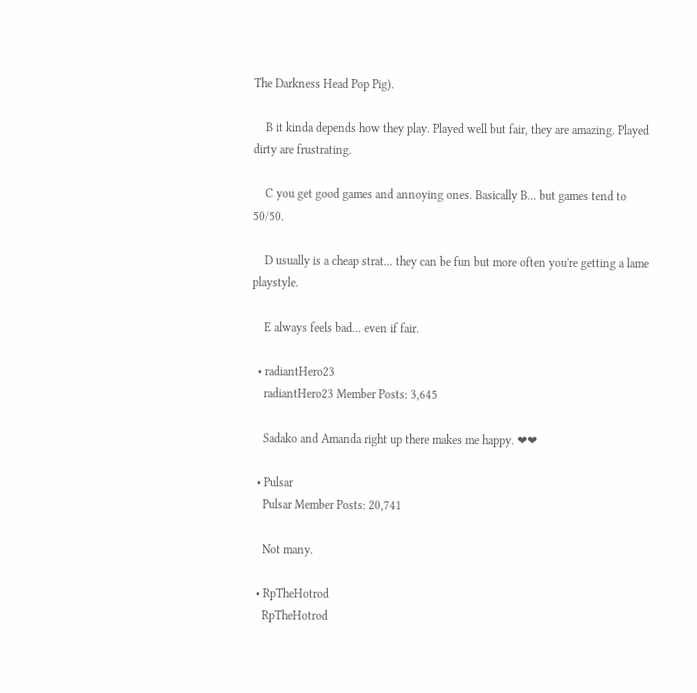The Darkness Head Pop Pig).

    B it kinda depends how they play. Played well but fair, they are amazing. Played dirty are frustrating.

    C you get good games and annoying ones. Basically B... but games tend to 50/50.

    D usually is a cheap strat... they can be fun but more often you're getting a lame playstyle.

    E always feels bad... even if fair.

  • radiantHero23
    radiantHero23 Member Posts: 3,645

    Sadako and Amanda right up there makes me happy. ❤❤

  • Pulsar
    Pulsar Member Posts: 20,741

    Not many.

  • RpTheHotrod
    RpTheHotrod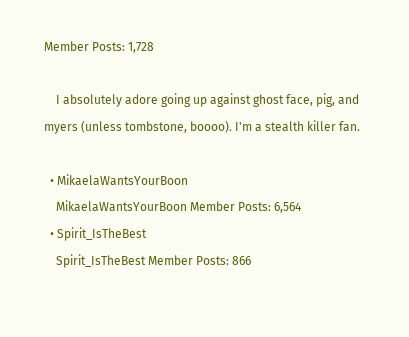Member Posts: 1,728

    I absolutely adore going up against ghost face, pig, and myers (unless tombstone, boooo). I'm a stealth killer fan.

  • MikaelaWantsYourBoon
    MikaelaWantsYourBoon Member Posts: 6,564
  • Spirit_IsTheBest
    Spirit_IsTheBest Member Posts: 866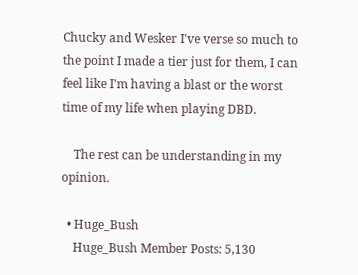Chucky and Wesker I've verse so much to the point I made a tier just for them, I can feel like I'm having a blast or the worst time of my life when playing DBD.

    The rest can be understanding in my opinion.

  • Huge_Bush
    Huge_Bush Member Posts: 5,130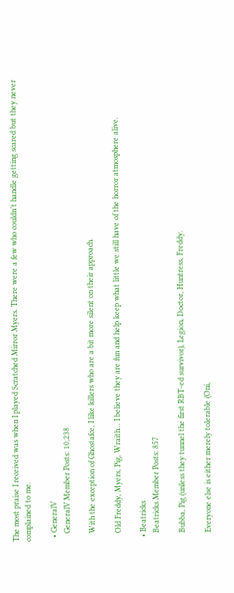The most praise I received was when I played Scratched Mirror Myers. There were a few who couldn’t handle getting scared but they never complained to me.

  • GeneralV
    GeneralV Member Posts: 10,238

    With the exception of Ghostafce, I like killers who are a bit more silent on their approach.

    Old Freddy, Myers, Pig, Wraith... I believe they are fun and help keep what little we still have of the horror atmosphere alive.

  • Beatricks
    Beatricks Member Posts: 857

    Bubba, Pig (unless they tunnel the first RBT-ed survivor), Legion, Doctor, Huntress, Freddy.

    Everyone else is either merely tolerable (Oni,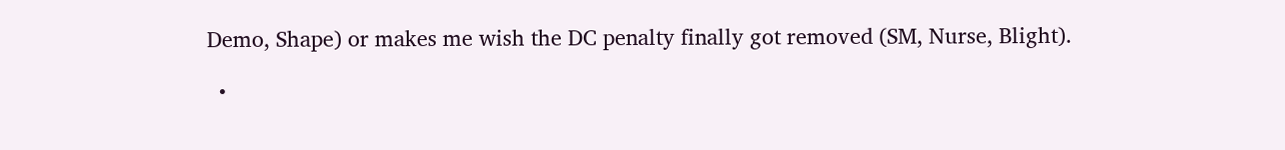Demo, Shape) or makes me wish the DC penalty finally got removed (SM, Nurse, Blight).

  •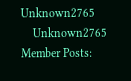Unknown2765
    Unknown2765 Member Posts: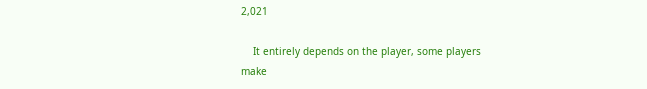2,021

    It entirely depends on the player, some players make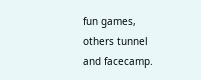fun games, others tunnel and facecamp.